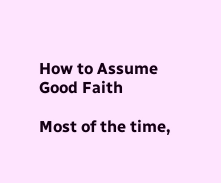How to Assume Good Faith

Most of the time,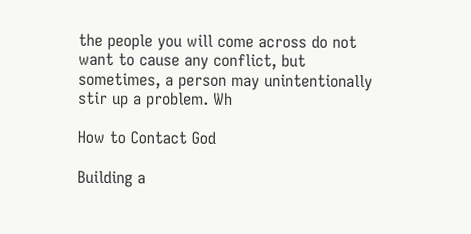the people you will come across do not want to cause any conflict, but sometimes, a person may unintentionally stir up a problem. Wh

How to Contact God

Building a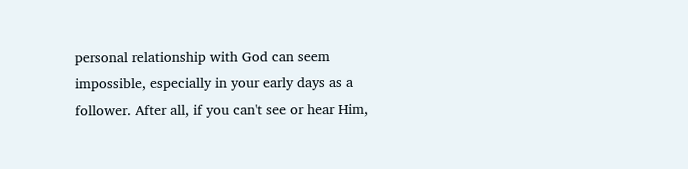personal relationship with God can seem impossible, especially in your early days as a follower. After all, if you can't see or hear Him,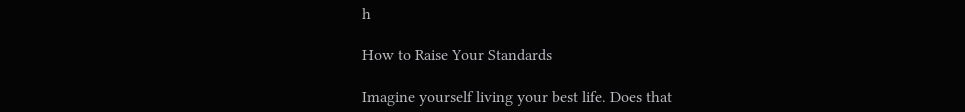h

How to Raise Your Standards

Imagine yourself living your best life. Does that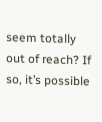seem totally out of reach? If so, it’s possible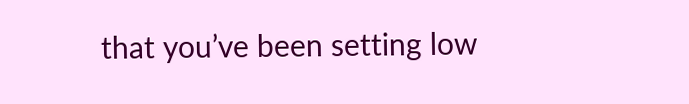that you’ve been setting low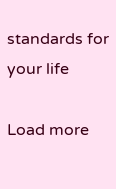standards for your life

Load more